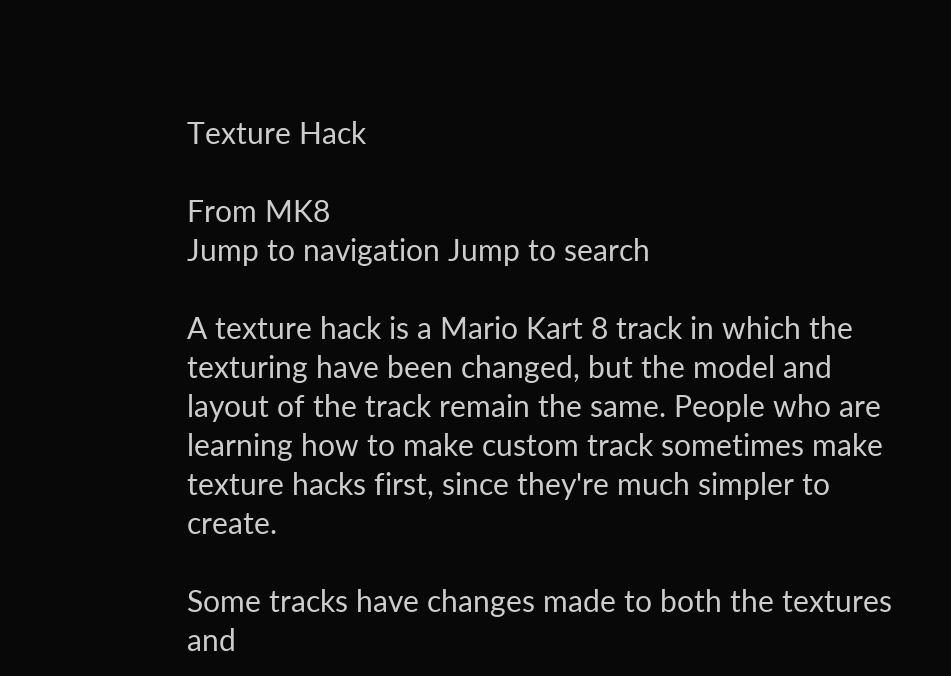Texture Hack

From MK8
Jump to navigation Jump to search

A texture hack is a Mario Kart 8 track in which the texturing have been changed, but the model and layout of the track remain the same. People who are learning how to make custom track sometimes make texture hacks first, since they're much simpler to create.

Some tracks have changes made to both the textures and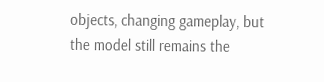objects, changing gameplay, but the model still remains the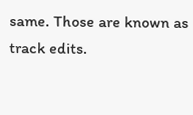same. Those are known as track edits.